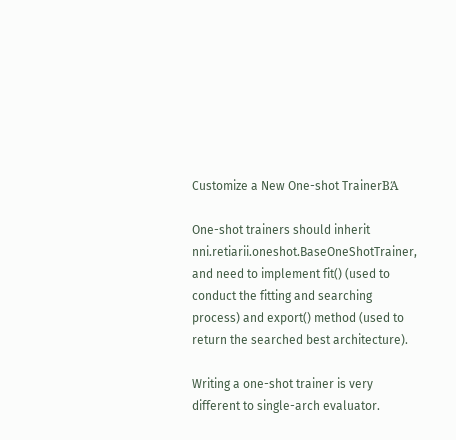Customize a New One-shot TrainerΒΆ

One-shot trainers should inherit nni.retiarii.oneshot.BaseOneShotTrainer, and need to implement fit() (used to conduct the fitting and searching process) and export() method (used to return the searched best architecture).

Writing a one-shot trainer is very different to single-arch evaluator.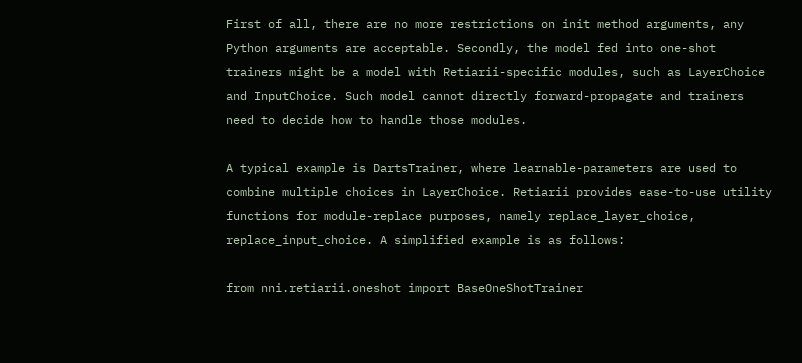First of all, there are no more restrictions on init method arguments, any Python arguments are acceptable. Secondly, the model fed into one-shot trainers might be a model with Retiarii-specific modules, such as LayerChoice and InputChoice. Such model cannot directly forward-propagate and trainers need to decide how to handle those modules.

A typical example is DartsTrainer, where learnable-parameters are used to combine multiple choices in LayerChoice. Retiarii provides ease-to-use utility functions for module-replace purposes, namely replace_layer_choice, replace_input_choice. A simplified example is as follows:

from nni.retiarii.oneshot import BaseOneShotTrainer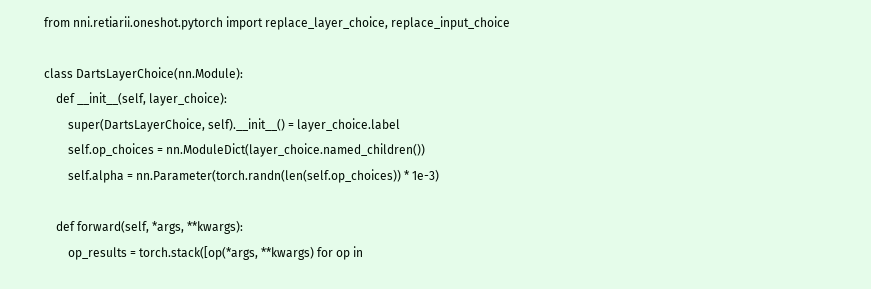from nni.retiarii.oneshot.pytorch import replace_layer_choice, replace_input_choice

class DartsLayerChoice(nn.Module):
    def __init__(self, layer_choice):
        super(DartsLayerChoice, self).__init__() = layer_choice.label
        self.op_choices = nn.ModuleDict(layer_choice.named_children())
        self.alpha = nn.Parameter(torch.randn(len(self.op_choices)) * 1e-3)

    def forward(self, *args, **kwargs):
        op_results = torch.stack([op(*args, **kwargs) for op in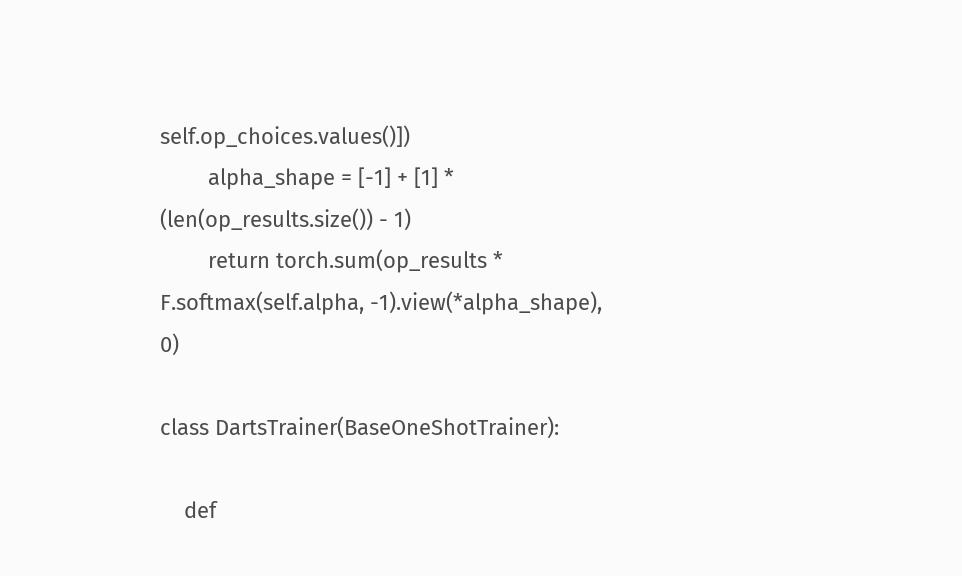self.op_choices.values()])
        alpha_shape = [-1] + [1] * (len(op_results.size()) - 1)
        return torch.sum(op_results * F.softmax(self.alpha, -1).view(*alpha_shape), 0)

class DartsTrainer(BaseOneShotTrainer):

    def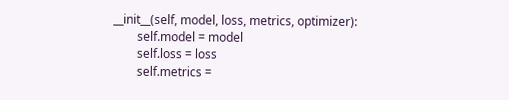__init__(self, model, loss, metrics, optimizer):
        self.model = model
        self.loss = loss
        self.metrics =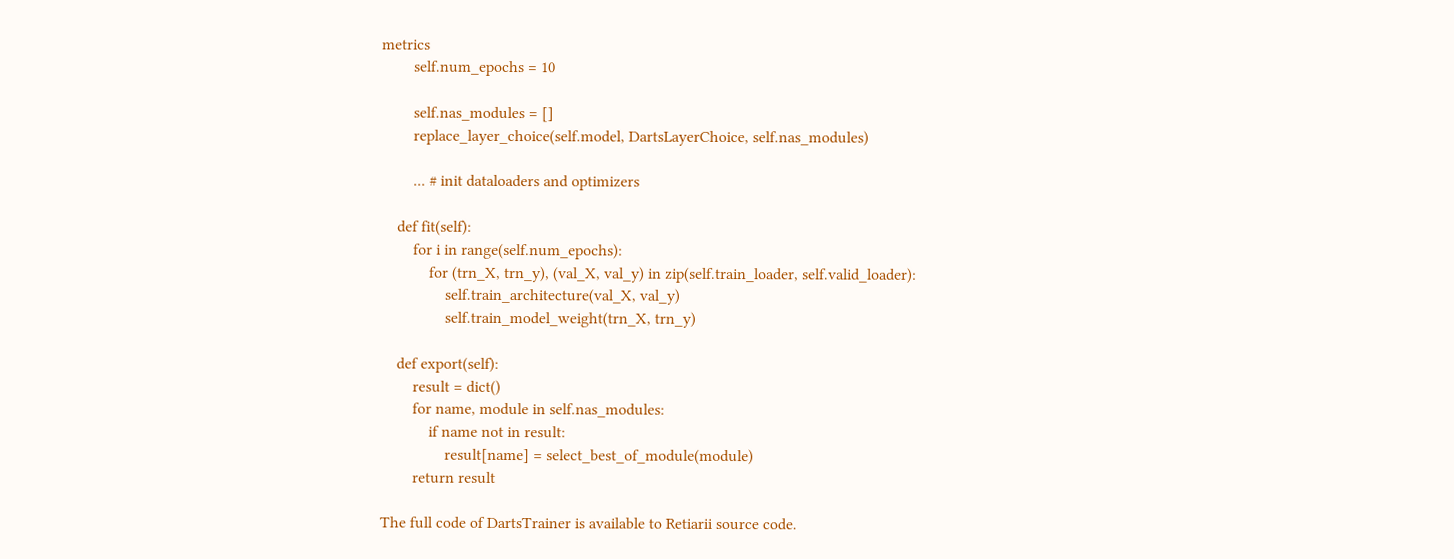metrics
        self.num_epochs = 10

        self.nas_modules = []
        replace_layer_choice(self.model, DartsLayerChoice, self.nas_modules)

        ... # init dataloaders and optimizers

    def fit(self):
        for i in range(self.num_epochs):
            for (trn_X, trn_y), (val_X, val_y) in zip(self.train_loader, self.valid_loader):
                self.train_architecture(val_X, val_y)
                self.train_model_weight(trn_X, trn_y)

    def export(self):
        result = dict()
        for name, module in self.nas_modules:
            if name not in result:
                result[name] = select_best_of_module(module)
        return result

The full code of DartsTrainer is available to Retiarii source code.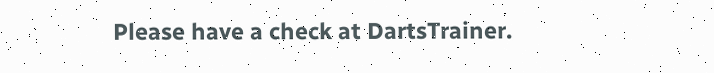Please have a check at DartsTrainer.